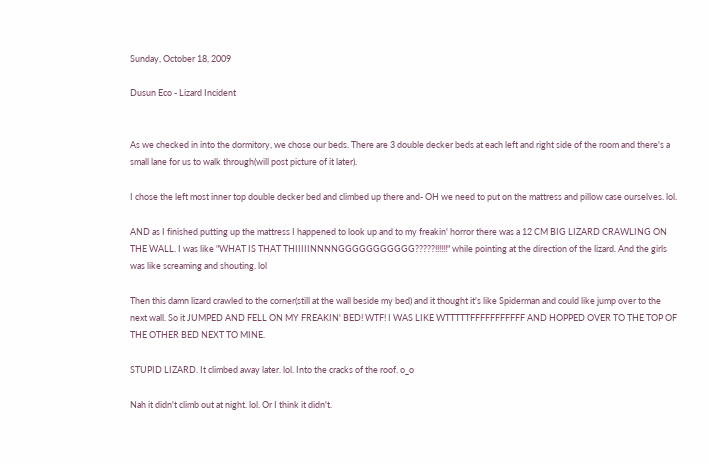Sunday, October 18, 2009

Dusun Eco - Lizard Incident


As we checked in into the dormitory, we chose our beds. There are 3 double decker beds at each left and right side of the room and there's a small lane for us to walk through(will post picture of it later).

I chose the left most inner top double decker bed and climbed up there and- OH we need to put on the mattress and pillow case ourselves. lol.

AND as I finished putting up the mattress I happened to look up and to my freakin' horror there was a 12 CM BIG LIZARD CRAWLING ON THE WALL. I was like "WHAT IS THAT THIIIIINNNNGGGGGGGGGGG?????!!!!!!" while pointing at the direction of the lizard. And the girls was like screaming and shouting. lol

Then this damn lizard crawled to the corner(still at the wall beside my bed) and it thought it's like Spiderman and could like jump over to the next wall. So it JUMPED AND FELL ON MY FREAKIN' BED! WTF! I WAS LIKE WTTTTTFFFFFFFFFFF AND HOPPED OVER TO THE TOP OF THE OTHER BED NEXT TO MINE.

STUPID LIZARD. It climbed away later. lol. Into the cracks of the roof. o_o

Nah it didn't climb out at night. lol. Or I think it didn't.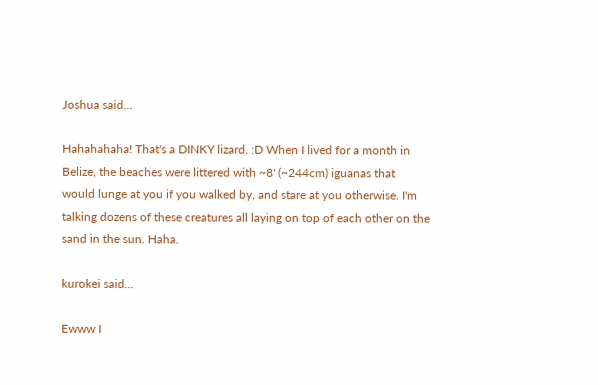Joshua said...

Hahahahaha! That's a DINKY lizard. :D When I lived for a month in Belize, the beaches were littered with ~8' (~244cm) iguanas that would lunge at you if you walked by, and stare at you otherwise. I'm talking dozens of these creatures all laying on top of each other on the sand in the sun. Haha.

kurokei said...

Ewww I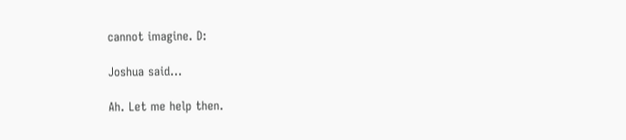cannot imagine. D:

Joshua said...

Ah. Let me help then.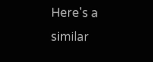Here's a similar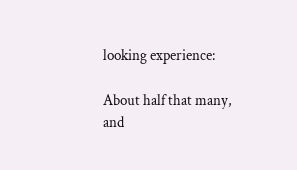looking experience:

About half that many, and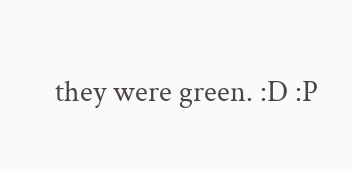they were green. :D :P